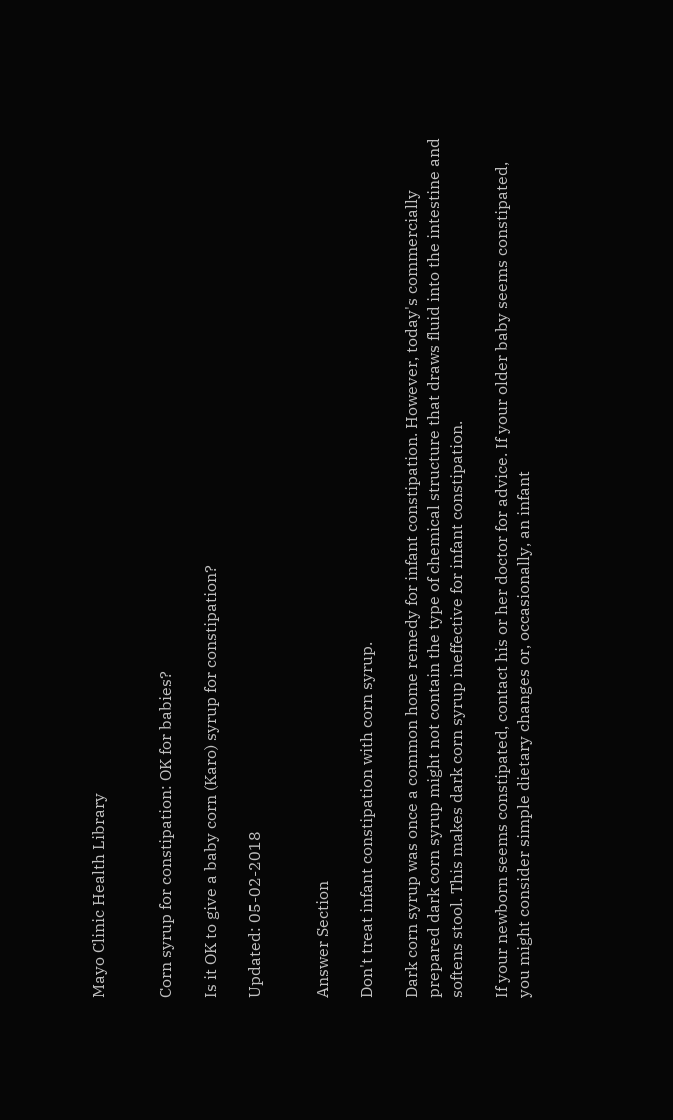Mayo Clinic Health Library


Corn syrup for constipation: OK for babies?

Is it OK to give a baby corn (Karo) syrup for constipation?

Updated: 05-02-2018


Answer Section

Don't treat infant constipation with corn syrup.

Dark corn syrup was once a common home remedy for infant constipation. However, today's commercially prepared dark corn syrup might not contain the type of chemical structure that draws fluid into the intestine and softens stool. This makes dark corn syrup ineffective for infant constipation.

If your newborn seems constipated, contact his or her doctor for advice. If your older baby seems constipated, you might consider simple dietary changes or, occasionally, an infant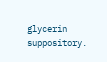glycerin suppository.